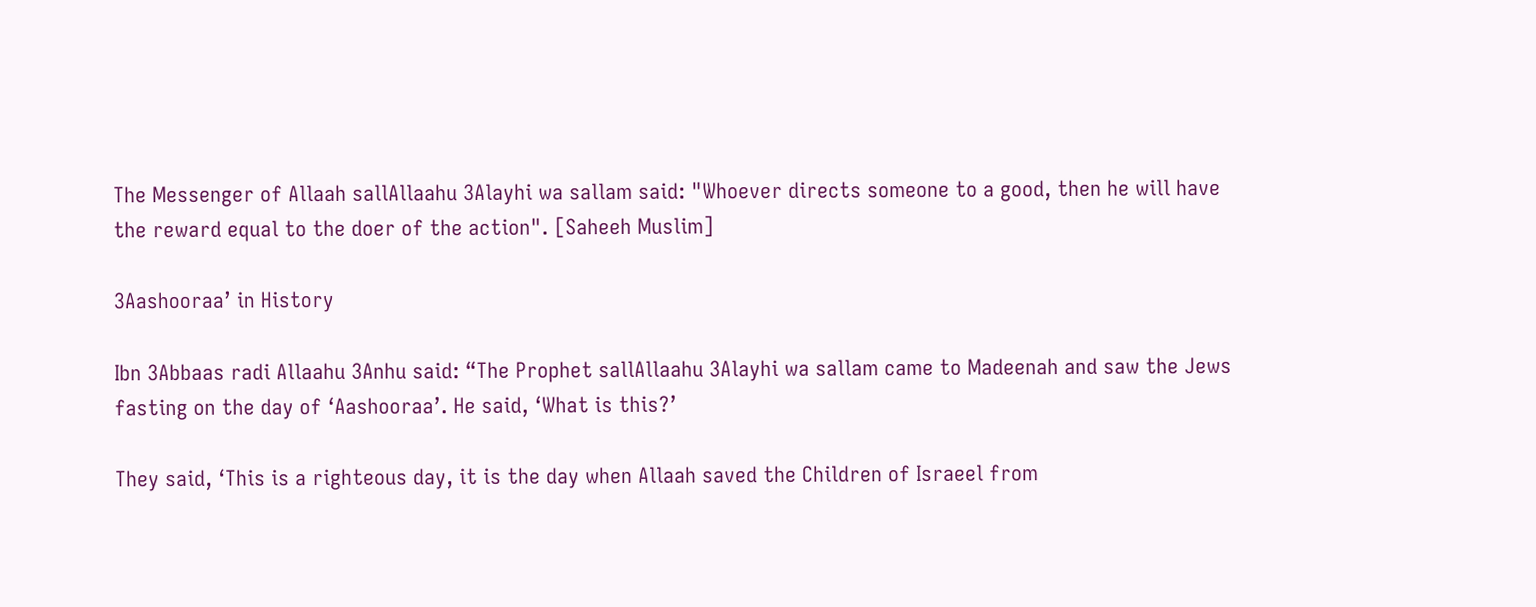The Messenger of Allaah sallAllaahu 3Alayhi wa sallam said: "Whoever directs someone to a good, then he will have the reward equal to the doer of the action". [Saheeh Muslim]

3Aashooraa’ in History

Ibn 3Abbaas radi Allaahu 3Anhu said: “The Prophet sallAllaahu 3Alayhi wa sallam came to Madeenah and saw the Jews fasting on the day of ‘Aashooraa’. He said, ‘What is this?’

They said, ‘This is a righteous day, it is the day when Allaah saved the Children of Israeel from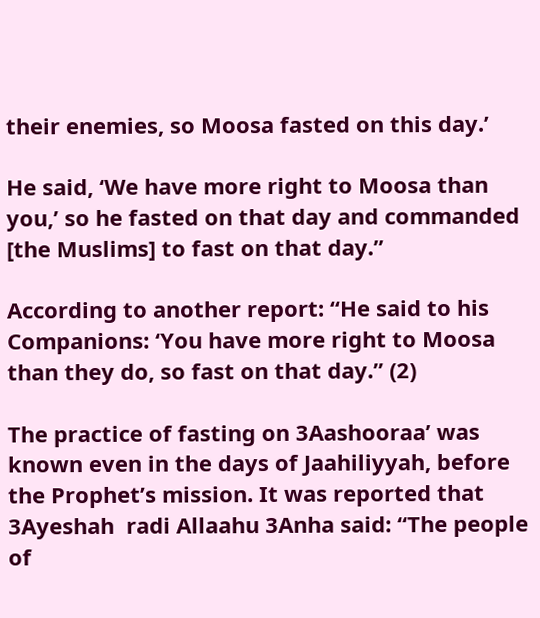their enemies, so Moosa fasted on this day.’

He said, ‘We have more right to Moosa than you,’ so he fasted on that day and commanded [the Muslims] to fast on that day.”

According to another report: “He said to his Companions: ‘You have more right to Moosa than they do, so fast on that day.” (2)

The practice of fasting on 3Aashooraa’ was known even in the days of Jaahiliyyah, before the Prophet’s mission. It was reported that 3Ayeshah  radi Allaahu 3Anha said: “The people of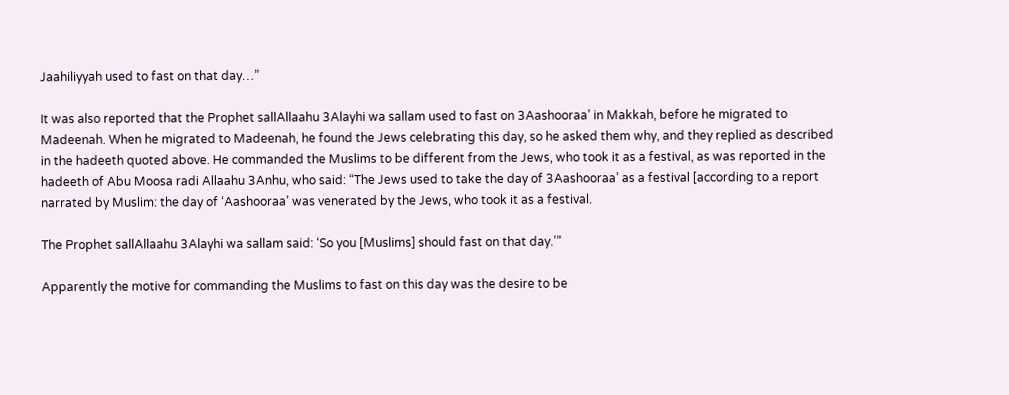Jaahiliyyah used to fast on that day…”

It was also reported that the Prophet sallAllaahu 3Alayhi wa sallam used to fast on 3Aashooraa’ in Makkah, before he migrated to Madeenah. When he migrated to Madeenah, he found the Jews celebrating this day, so he asked them why, and they replied as described in the hadeeth quoted above. He commanded the Muslims to be different from the Jews, who took it as a festival, as was reported in the hadeeth of Abu Moosa radi Allaahu 3Anhu, who said: “The Jews used to take the day of 3Aashooraa’ as a festival [according to a report narrated by Muslim: the day of ‘Aashooraa’ was venerated by the Jews, who took it as a festival.

The Prophet sallAllaahu 3Alayhi wa sallam said: ‘So you [Muslims] should fast on that day.’”

Apparently the motive for commanding the Muslims to fast on this day was the desire to be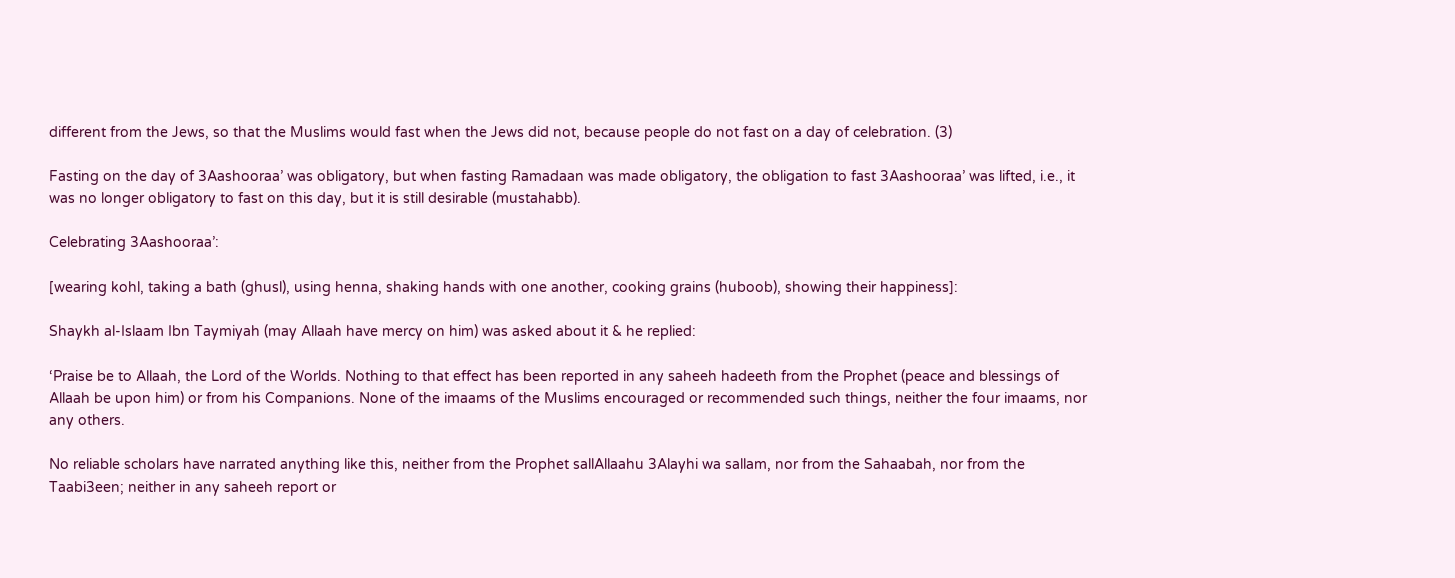different from the Jews, so that the Muslims would fast when the Jews did not, because people do not fast on a day of celebration. (3)

Fasting on the day of 3Aashooraa’ was obligatory, but when fasting Ramadaan was made obligatory, the obligation to fast 3Aashooraa’ was lifted, i.e., it was no longer obligatory to fast on this day, but it is still desirable (mustahabb).

Celebrating 3Aashooraa’:

[wearing kohl, taking a bath (ghusl), using henna, shaking hands with one another, cooking grains (huboob), showing their happiness]:

Shaykh al-Islaam Ibn Taymiyah (may Allaah have mercy on him) was asked about it & he replied:

‘Praise be to Allaah, the Lord of the Worlds. Nothing to that effect has been reported in any saheeh hadeeth from the Prophet (peace and blessings of Allaah be upon him) or from his Companions. None of the imaams of the Muslims encouraged or recommended such things, neither the four imaams, nor any others.

No reliable scholars have narrated anything like this, neither from the Prophet sallAllaahu 3Alayhi wa sallam, nor from the Sahaabah, nor from the Taabi3een; neither in any saheeh report or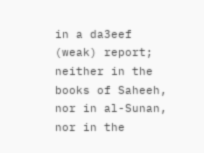in a da3eef (weak) report; neither in the books of Saheeh, nor in al-Sunan, nor in the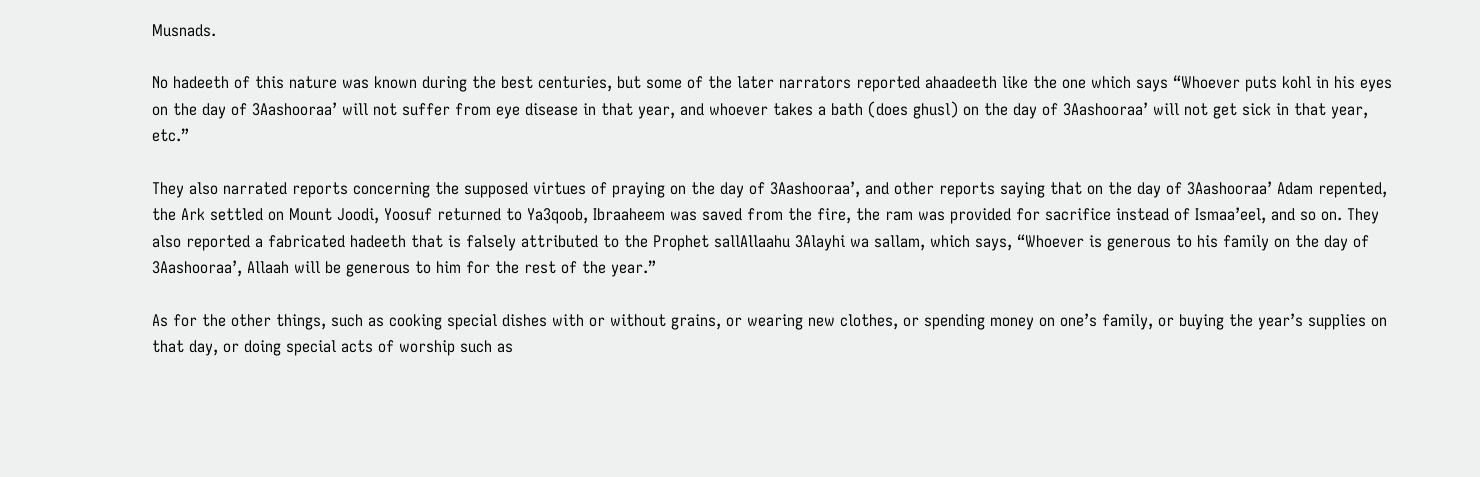Musnads.

No hadeeth of this nature was known during the best centuries, but some of the later narrators reported ahaadeeth like the one which says “Whoever puts kohl in his eyes on the day of 3Aashooraa’ will not suffer from eye disease in that year, and whoever takes a bath (does ghusl) on the day of 3Aashooraa’ will not get sick in that year, etc.”

They also narrated reports concerning the supposed virtues of praying on the day of 3Aashooraa’, and other reports saying that on the day of 3Aashooraa’ Adam repented, the Ark settled on Mount Joodi, Yoosuf returned to Ya3qoob, Ibraaheem was saved from the fire, the ram was provided for sacrifice instead of Ismaa’eel, and so on. They also reported a fabricated hadeeth that is falsely attributed to the Prophet sallAllaahu 3Alayhi wa sallam, which says, “Whoever is generous to his family on the day of 3Aashooraa’, Allaah will be generous to him for the rest of the year.”

As for the other things, such as cooking special dishes with or without grains, or wearing new clothes, or spending money on one’s family, or buying the year’s supplies on that day, or doing special acts of worship such as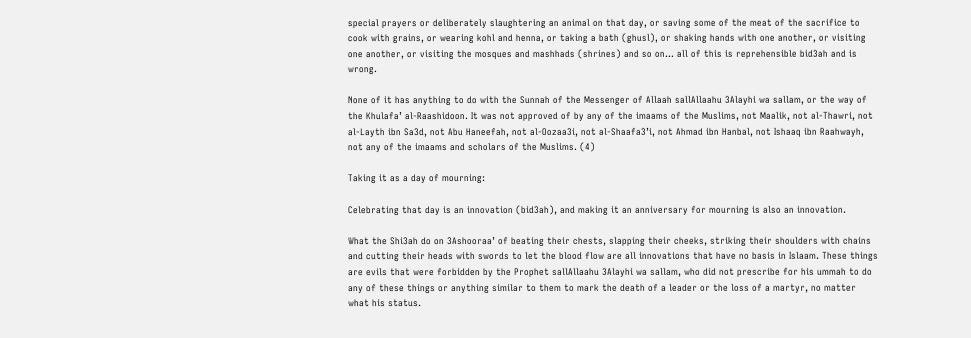special prayers or deliberately slaughtering an animal on that day, or saving some of the meat of the sacrifice to cook with grains, or wearing kohl and henna, or taking a bath (ghusl), or shaking hands with one another, or visiting one another, or visiting the mosques and mashhads (shrines) and so on… all of this is reprehensible bid3ah and is wrong.

None of it has anything to do with the Sunnah of the Messenger of Allaah sallAllaahu 3Alayhi wa sallam, or the way of the Khulafa’ al-Raashidoon. It was not approved of by any of the imaams of the Muslims, not Maalik, not al-Thawri, not al-Layth ibn Sa3d, not Abu Haneefah, not al-Oozaa3i, not al-Shaafa3’i, not Ahmad ibn Hanbal, not Ishaaq ibn Raahwayh, not any of the imaams and scholars of the Muslims. (4)

Taking it as a day of mourning:

Celebrating that day is an innovation (bid3ah), and making it an anniversary for mourning is also an innovation.

What the Shi3ah do on 3Ashooraa’ of beating their chests, slapping their cheeks, striking their shoulders with chains and cutting their heads with swords to let the blood flow are all innovations that have no basis in Islaam. These things are evils that were forbidden by the Prophet sallAllaahu 3Alayhi wa sallam, who did not prescribe for his ummah to do any of these things or anything similar to them to mark the death of a leader or the loss of a martyr, no matter what his status.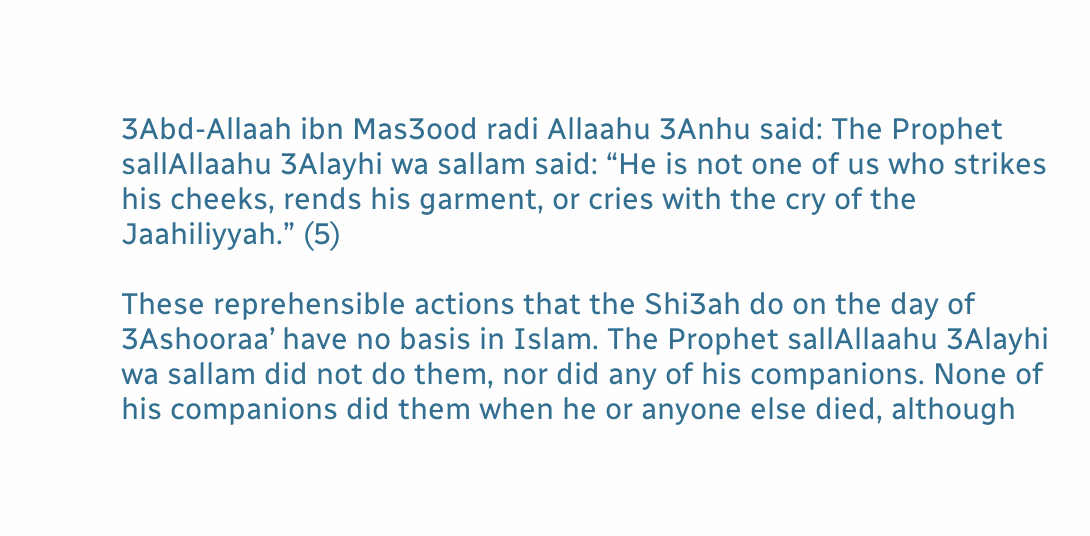3Abd-Allaah ibn Mas3ood radi Allaahu 3Anhu said: The Prophet sallAllaahu 3Alayhi wa sallam said: “He is not one of us who strikes his cheeks, rends his garment, or cries with the cry of the Jaahiliyyah.” (5)

These reprehensible actions that the Shi3ah do on the day of 3Ashooraa’ have no basis in Islam. The Prophet sallAllaahu 3Alayhi wa sallam did not do them, nor did any of his companions. None of his companions did them when he or anyone else died, although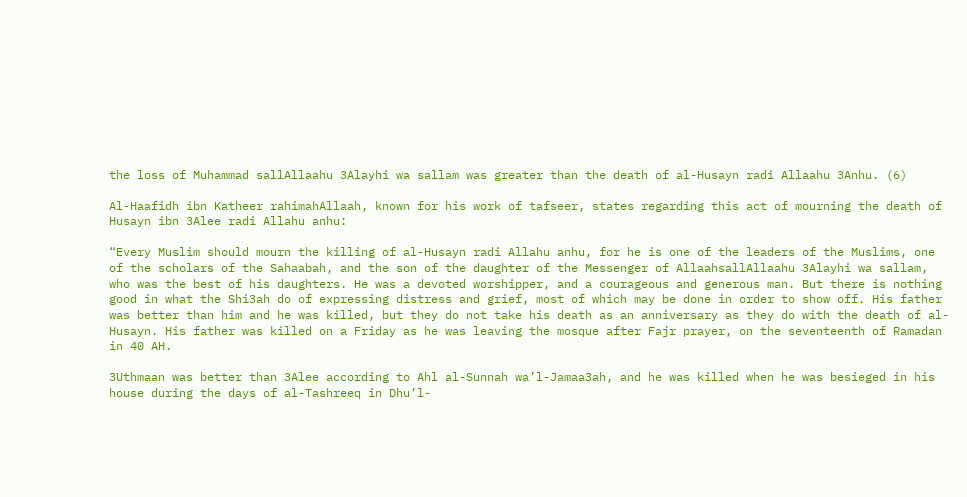the loss of Muhammad sallAllaahu 3Alayhi wa sallam was greater than the death of al-Husayn radi Allaahu 3Anhu. (6)

Al-Haafidh ibn Katheer rahimahAllaah, known for his work of tafseer, states regarding this act of mourning the death of Husayn ibn 3Alee radi Allahu anhu:

“Every Muslim should mourn the killing of al-Husayn radi Allahu anhu, for he is one of the leaders of the Muslims, one of the scholars of the Sahaabah, and the son of the daughter of the Messenger of AllaahsallAllaahu 3Alayhi wa sallam, who was the best of his daughters. He was a devoted worshipper, and a courageous and generous man. But there is nothing good in what the Shi3ah do of expressing distress and grief, most of which may be done in order to show off. His father was better than him and he was killed, but they do not take his death as an anniversary as they do with the death of al-Husayn. His father was killed on a Friday as he was leaving the mosque after Fajr prayer, on the seventeenth of Ramadan in 40 AH.

3Uthmaan was better than 3Alee according to Ahl al-Sunnah wa’l-Jamaa3ah, and he was killed when he was besieged in his house during the days of al-Tashreeq in Dhu’l-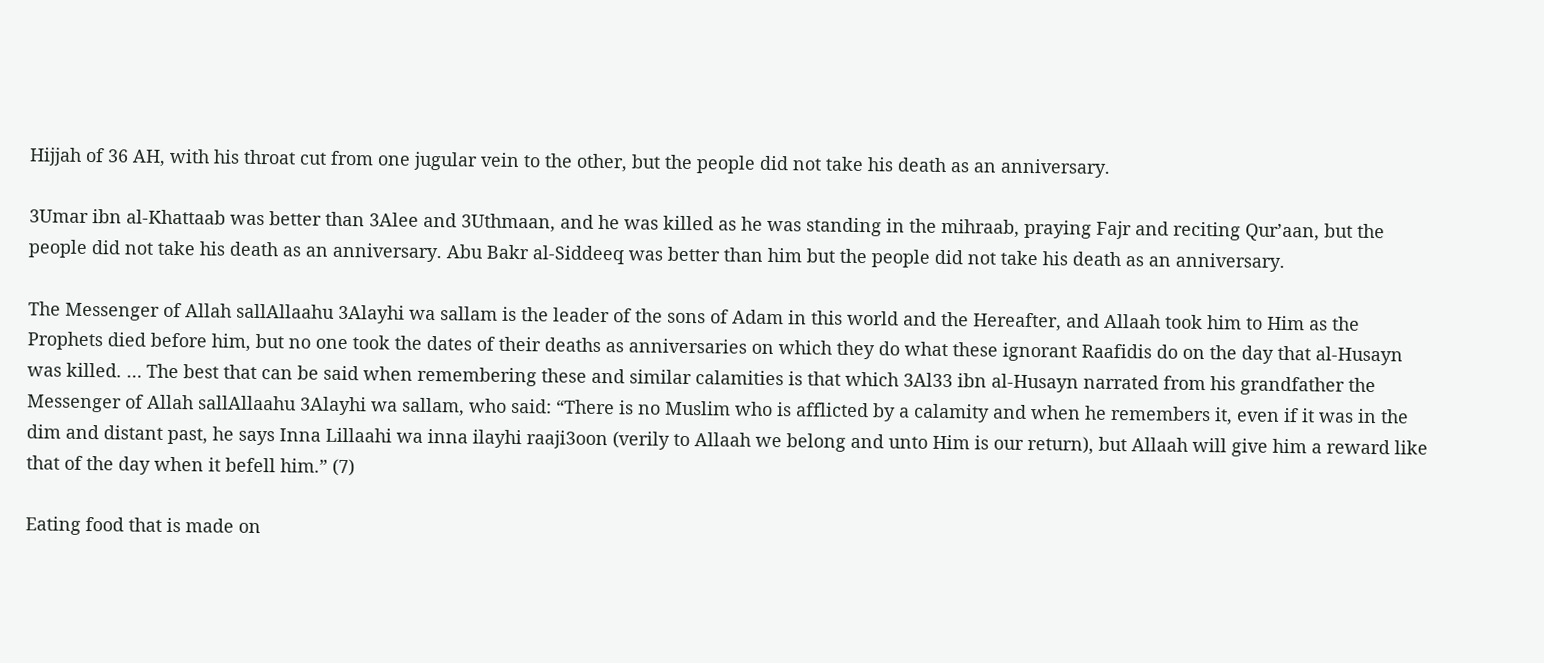Hijjah of 36 AH, with his throat cut from one jugular vein to the other, but the people did not take his death as an anniversary.

3Umar ibn al-Khattaab was better than 3Alee and 3Uthmaan, and he was killed as he was standing in the mihraab, praying Fajr and reciting Qur’aan, but the people did not take his death as an anniversary. Abu Bakr al-Siddeeq was better than him but the people did not take his death as an anniversary.

The Messenger of Allah sallAllaahu 3Alayhi wa sallam is the leader of the sons of Adam in this world and the Hereafter, and Allaah took him to Him as the Prophets died before him, but no one took the dates of their deaths as anniversaries on which they do what these ignorant Raafidis do on the day that al-Husayn was killed. … The best that can be said when remembering these and similar calamities is that which 3Al33 ibn al-Husayn narrated from his grandfather the Messenger of Allah sallAllaahu 3Alayhi wa sallam, who said: “There is no Muslim who is afflicted by a calamity and when he remembers it, even if it was in the dim and distant past, he says Inna Lillaahi wa inna ilayhi raaji3oon (verily to Allaah we belong and unto Him is our return), but Allaah will give him a reward like that of the day when it befell him.” (7)

Eating food that is made on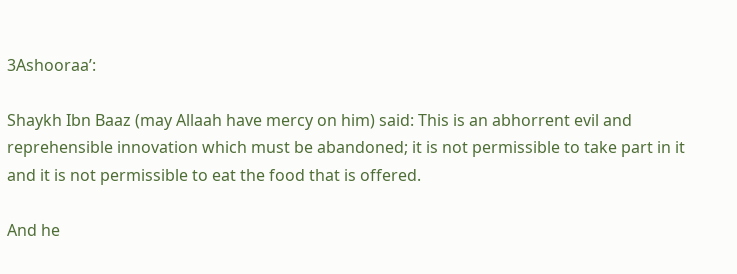3Ashooraa’:

Shaykh Ibn Baaz (may Allaah have mercy on him) said: This is an abhorrent evil and reprehensible innovation which must be abandoned; it is not permissible to take part in it and it is not permissible to eat the food that is offered.

And he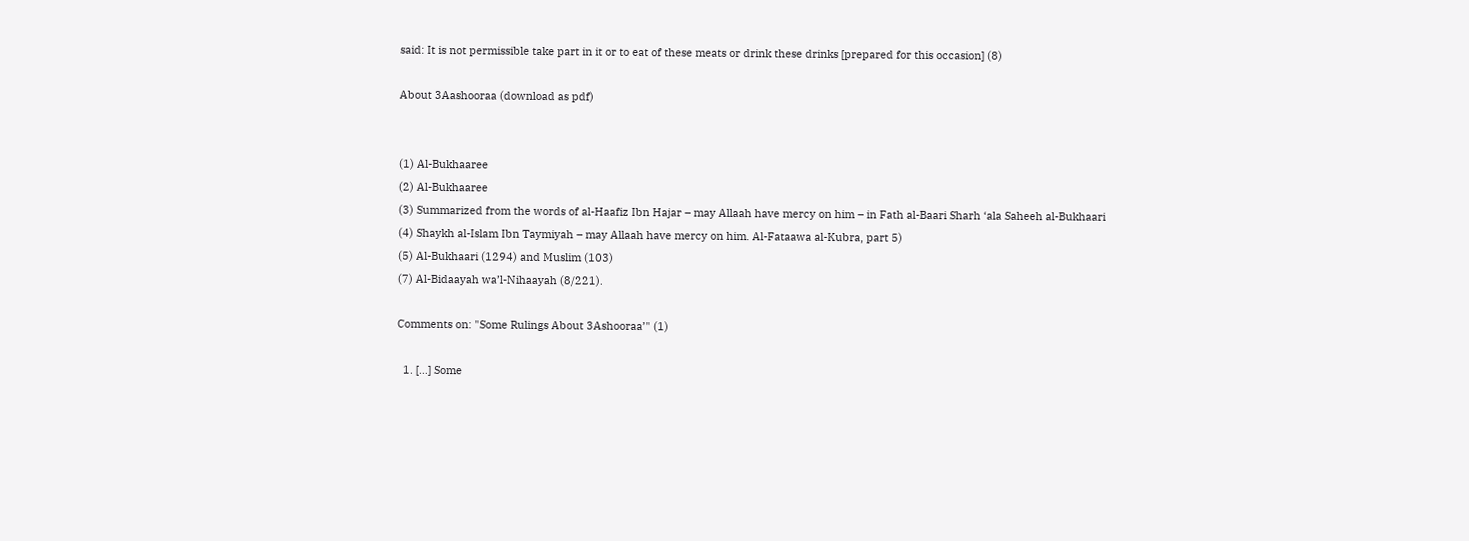said: It is not permissible take part in it or to eat of these meats or drink these drinks [prepared for this occasion] (8)

About 3Aashooraa (download as pdf)


(1) Al-Bukhaaree
(2) Al-Bukhaaree
(3) Summarized from the words of al-Haafiz Ibn Hajar – may Allaah have mercy on him – in Fath al-Baari Sharh ‘ala Saheeh al-Bukhaari
(4) Shaykh al-Islam Ibn Taymiyah – may Allaah have mercy on him. Al-Fataawa al-Kubra, part 5)
(5) Al-Bukhaari (1294) and Muslim (103)
(7) Al-Bidaayah wa’l-Nihaayah (8/221).

Comments on: "Some Rulings About 3Ashooraa’" (1)

  1. […] Some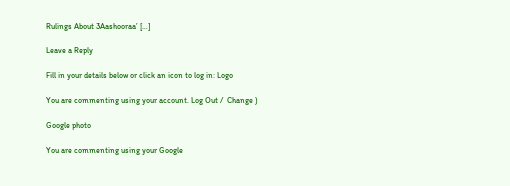Rulings About 3Aashooraa’ […]

Leave a Reply

Fill in your details below or click an icon to log in: Logo

You are commenting using your account. Log Out /  Change )

Google photo

You are commenting using your Google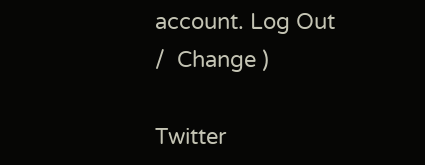account. Log Out /  Change )

Twitter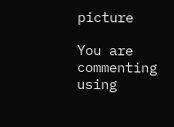picture

You are commenting using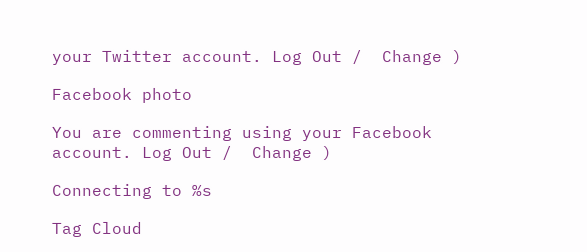your Twitter account. Log Out /  Change )

Facebook photo

You are commenting using your Facebook account. Log Out /  Change )

Connecting to %s

Tag Cloud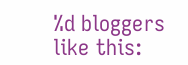%d bloggers like this: